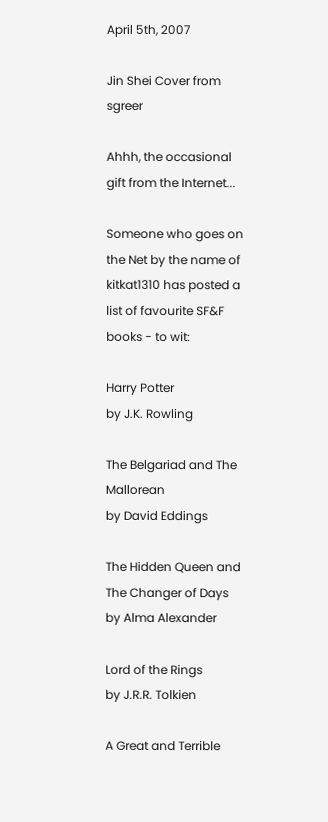April 5th, 2007

Jin Shei Cover from sgreer

Ahhh, the occasional gift from the Internet...

Someone who goes on the Net by the name of kitkat1310 has posted a list of favourite SF&F books - to wit:

Harry Potter
by J.K. Rowling

The Belgariad and The Mallorean
by David Eddings

The Hidden Queen and The Changer of Days
by Alma Alexander

Lord of the Rings
by J.R.R. Tolkien

A Great and Terrible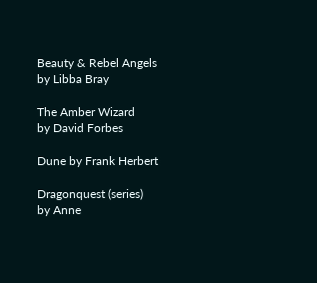Beauty & Rebel Angels
by Libba Bray

The Amber Wizard
by David Forbes

Dune by Frank Herbert

Dragonquest (series)
by Anne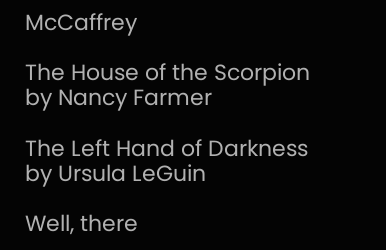McCaffrey

The House of the Scorpion
by Nancy Farmer

The Left Hand of Darkness
by Ursula LeGuin

Well, there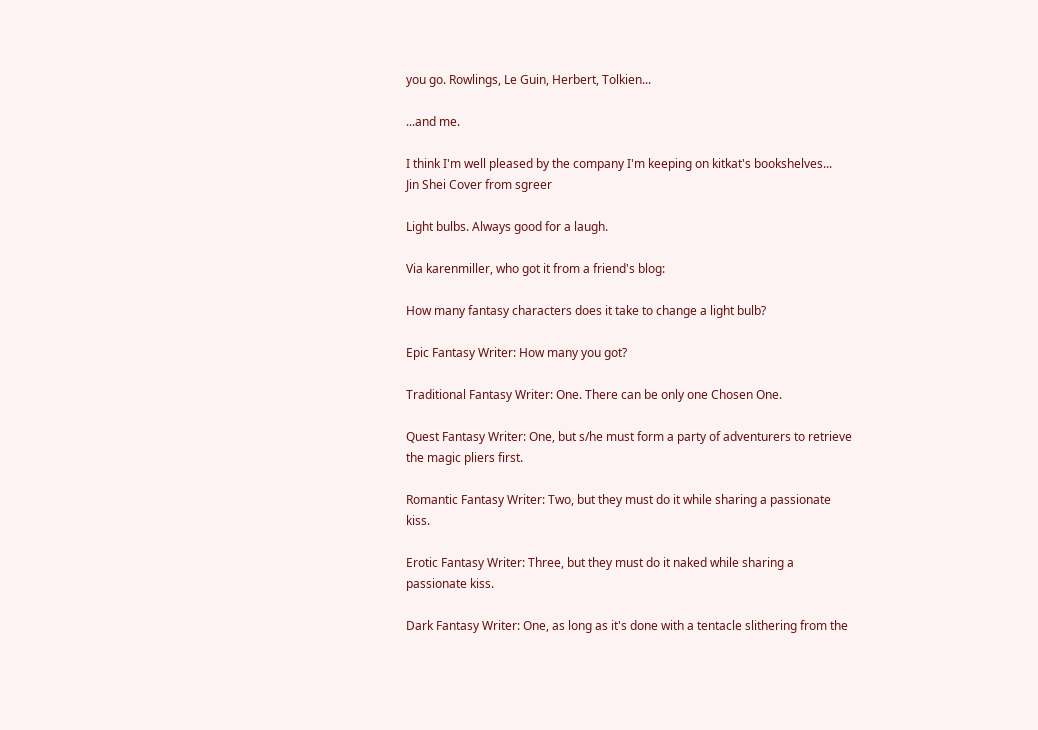you go. Rowlings, Le Guin, Herbert, Tolkien...

...and me.

I think I'm well pleased by the company I'm keeping on kitkat's bookshelves...
Jin Shei Cover from sgreer

Light bulbs. Always good for a laugh.

Via karenmiller, who got it from a friend's blog:

How many fantasy characters does it take to change a light bulb?

Epic Fantasy Writer: How many you got?

Traditional Fantasy Writer: One. There can be only one Chosen One.

Quest Fantasy Writer: One, but s/he must form a party of adventurers to retrieve the magic pliers first.

Romantic Fantasy Writer: Two, but they must do it while sharing a passionate kiss.

Erotic Fantasy Writer: Three, but they must do it naked while sharing a passionate kiss.

Dark Fantasy Writer: One, as long as it's done with a tentacle slithering from the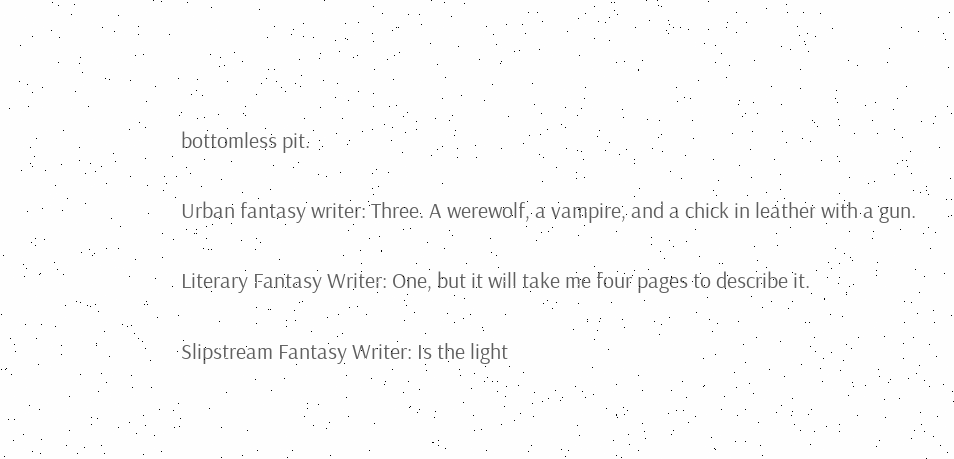bottomless pit.

Urban fantasy writer: Three. A werewolf, a vampire, and a chick in leather with a gun.

Literary Fantasy Writer: One, but it will take me four pages to describe it.

Slipstream Fantasy Writer: Is the light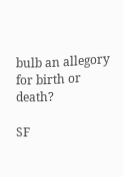bulb an allegory for birth or death?

SF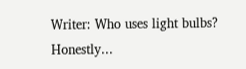Writer: Who uses light bulbs? Honestly...